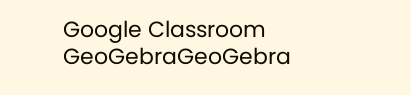Google Classroom
GeoGebraGeoGebra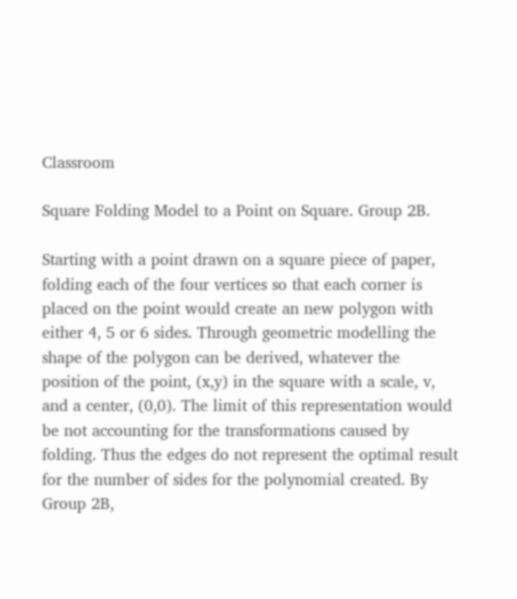Classroom

Square Folding Model to a Point on Square. Group 2B.

Starting with a point drawn on a square piece of paper, folding each of the four vertices so that each corner is placed on the point would create an new polygon with either 4, 5 or 6 sides. Through geometric modelling the shape of the polygon can be derived, whatever the position of the point, (x,y) in the square with a scale, v, and a center, (0,0). The limit of this representation would be not accounting for the transformations caused by folding. Thus the edges do not represent the optimal result for the number of sides for the polynomial created. By Group 2B,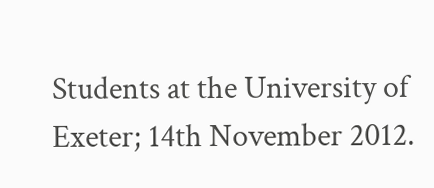Students at the University of Exeter; 14th November 2012.